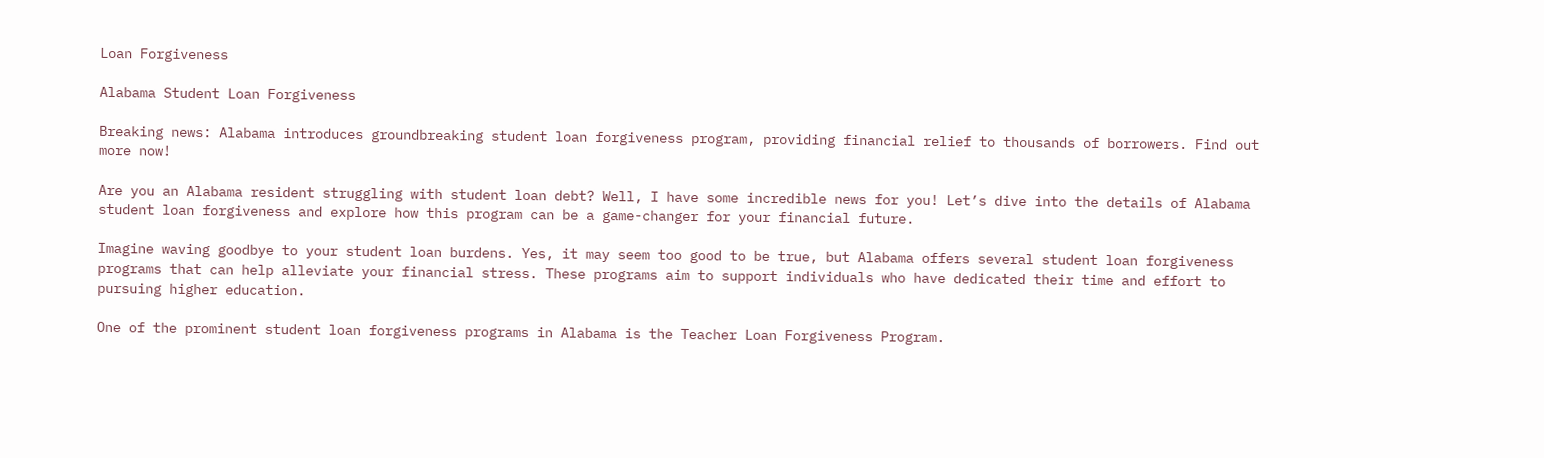Loan Forgiveness

Alabama Student Loan Forgiveness

Breaking news: Alabama introduces groundbreaking student loan forgiveness program, providing financial relief to thousands of borrowers. Find out more now!

Are you an Alabama resident struggling with student loan debt? Well, I have some incredible news for you! Let’s dive into the details of Alabama student loan forgiveness and explore how this program can be a game-changer for your financial future.

Imagine waving goodbye to your student loan burdens. Yes, it may seem too good to be true, but Alabama offers several student loan forgiveness programs that can help alleviate your financial stress. These programs aim to support individuals who have dedicated their time and effort to pursuing higher education.

One of the prominent student loan forgiveness programs in Alabama is the Teacher Loan Forgiveness Program.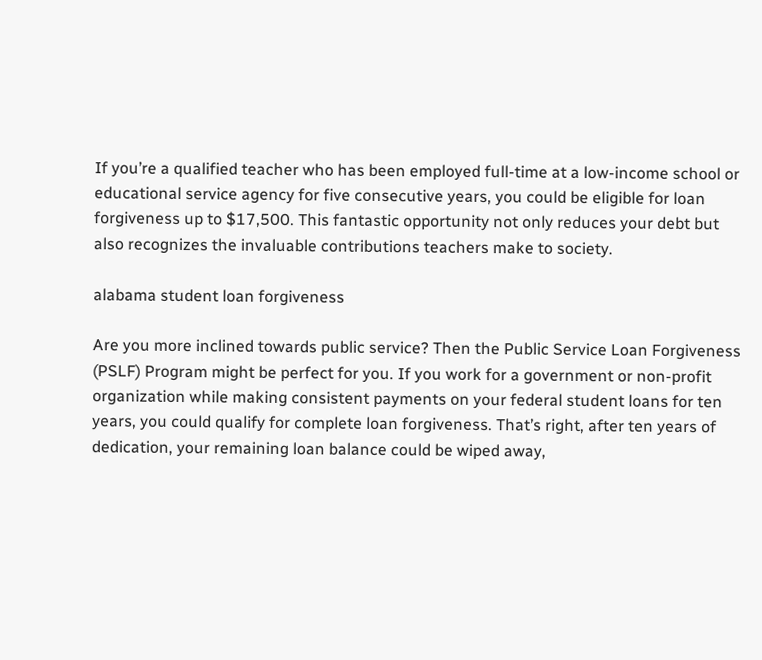If you’re a qualified teacher who has been employed full-time at a low-income school or educational service agency for five consecutive years, you could be eligible for loan forgiveness up to $17,500. This fantastic opportunity not only reduces your debt but also recognizes the invaluable contributions teachers make to society.

alabama student loan forgiveness

Are you more inclined towards public service? Then the Public Service Loan Forgiveness (PSLF) Program might be perfect for you. If you work for a government or non-profit organization while making consistent payments on your federal student loans for ten years, you could qualify for complete loan forgiveness. That’s right, after ten years of dedication, your remaining loan balance could be wiped away,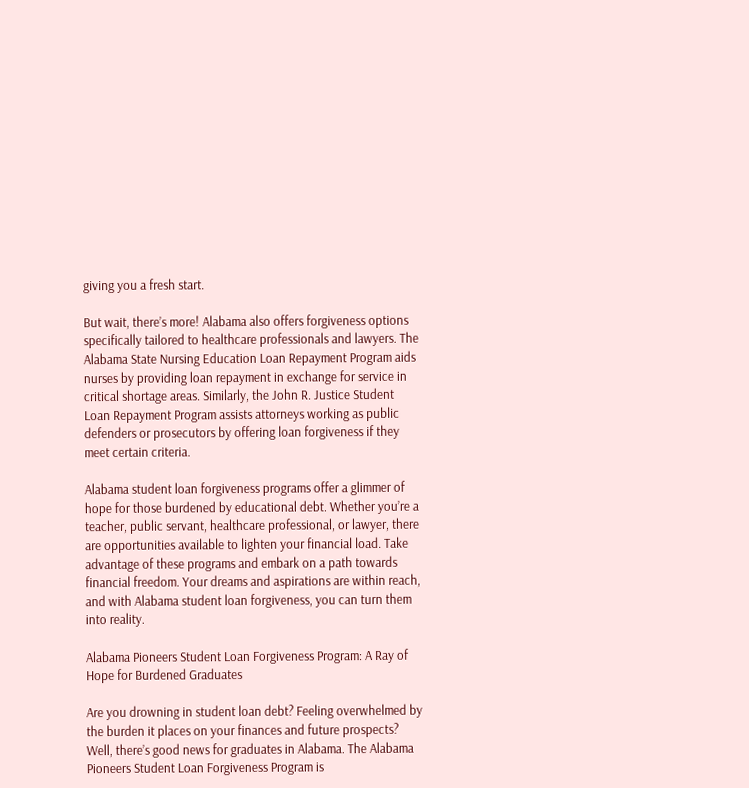giving you a fresh start.

But wait, there’s more! Alabama also offers forgiveness options specifically tailored to healthcare professionals and lawyers. The Alabama State Nursing Education Loan Repayment Program aids nurses by providing loan repayment in exchange for service in critical shortage areas. Similarly, the John R. Justice Student Loan Repayment Program assists attorneys working as public defenders or prosecutors by offering loan forgiveness if they meet certain criteria.

Alabama student loan forgiveness programs offer a glimmer of hope for those burdened by educational debt. Whether you’re a teacher, public servant, healthcare professional, or lawyer, there are opportunities available to lighten your financial load. Take advantage of these programs and embark on a path towards financial freedom. Your dreams and aspirations are within reach, and with Alabama student loan forgiveness, you can turn them into reality.

Alabama Pioneers Student Loan Forgiveness Program: A Ray of Hope for Burdened Graduates

Are you drowning in student loan debt? Feeling overwhelmed by the burden it places on your finances and future prospects? Well, there’s good news for graduates in Alabama. The Alabama Pioneers Student Loan Forgiveness Program is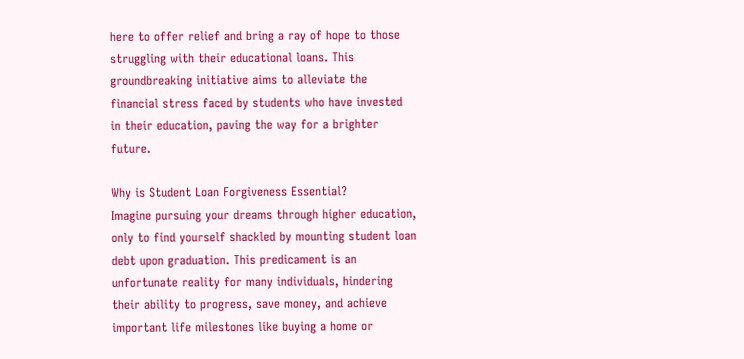here to offer relief and bring a ray of hope to those struggling with their educational loans. This groundbreaking initiative aims to alleviate the financial stress faced by students who have invested in their education, paving the way for a brighter future.

Why is Student Loan Forgiveness Essential?
Imagine pursuing your dreams through higher education, only to find yourself shackled by mounting student loan debt upon graduation. This predicament is an unfortunate reality for many individuals, hindering their ability to progress, save money, and achieve important life milestones like buying a home or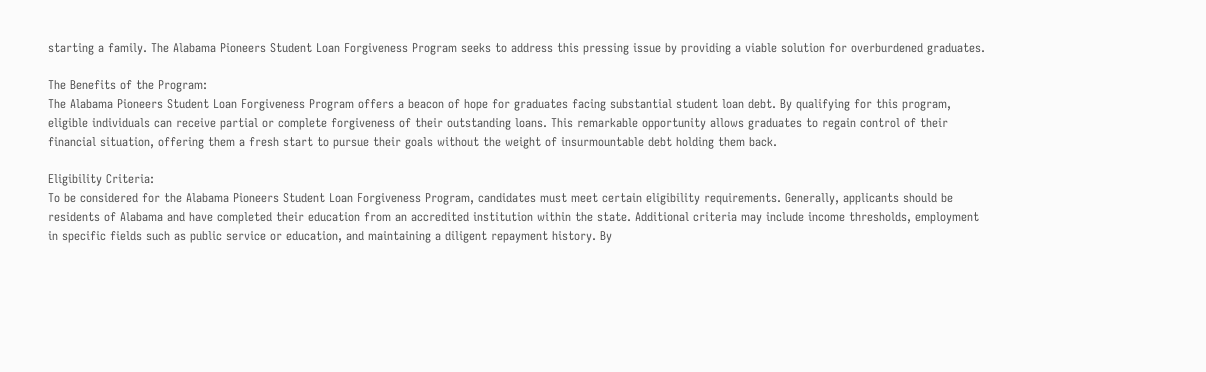starting a family. The Alabama Pioneers Student Loan Forgiveness Program seeks to address this pressing issue by providing a viable solution for overburdened graduates.

The Benefits of the Program:
The Alabama Pioneers Student Loan Forgiveness Program offers a beacon of hope for graduates facing substantial student loan debt. By qualifying for this program, eligible individuals can receive partial or complete forgiveness of their outstanding loans. This remarkable opportunity allows graduates to regain control of their financial situation, offering them a fresh start to pursue their goals without the weight of insurmountable debt holding them back.

Eligibility Criteria:
To be considered for the Alabama Pioneers Student Loan Forgiveness Program, candidates must meet certain eligibility requirements. Generally, applicants should be residents of Alabama and have completed their education from an accredited institution within the state. Additional criteria may include income thresholds, employment in specific fields such as public service or education, and maintaining a diligent repayment history. By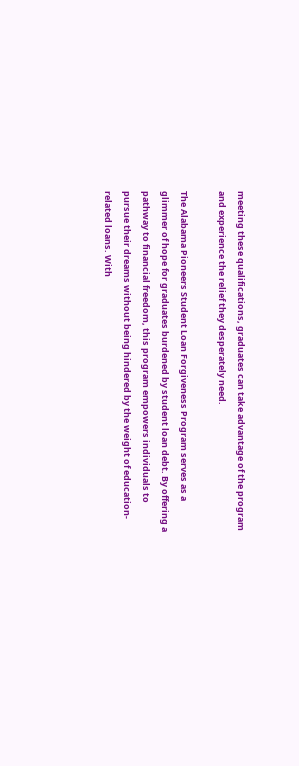meeting these qualifications, graduates can take advantage of the program and experience the relief they desperately need.

The Alabama Pioneers Student Loan Forgiveness Program serves as a glimmer of hope for graduates burdened by student loan debt. By offering a pathway to financial freedom, this program empowers individuals to pursue their dreams without being hindered by the weight of education-related loans. With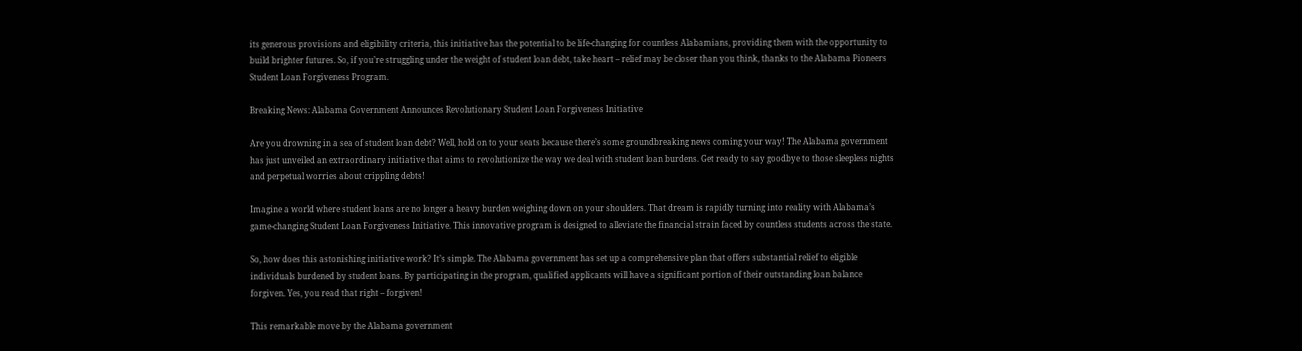its generous provisions and eligibility criteria, this initiative has the potential to be life-changing for countless Alabamians, providing them with the opportunity to build brighter futures. So, if you’re struggling under the weight of student loan debt, take heart – relief may be closer than you think, thanks to the Alabama Pioneers Student Loan Forgiveness Program.

Breaking News: Alabama Government Announces Revolutionary Student Loan Forgiveness Initiative

Are you drowning in a sea of student loan debt? Well, hold on to your seats because there’s some groundbreaking news coming your way! The Alabama government has just unveiled an extraordinary initiative that aims to revolutionize the way we deal with student loan burdens. Get ready to say goodbye to those sleepless nights and perpetual worries about crippling debts!

Imagine a world where student loans are no longer a heavy burden weighing down on your shoulders. That dream is rapidly turning into reality with Alabama’s game-changing Student Loan Forgiveness Initiative. This innovative program is designed to alleviate the financial strain faced by countless students across the state.

So, how does this astonishing initiative work? It’s simple. The Alabama government has set up a comprehensive plan that offers substantial relief to eligible individuals burdened by student loans. By participating in the program, qualified applicants will have a significant portion of their outstanding loan balance forgiven. Yes, you read that right – forgiven!

This remarkable move by the Alabama government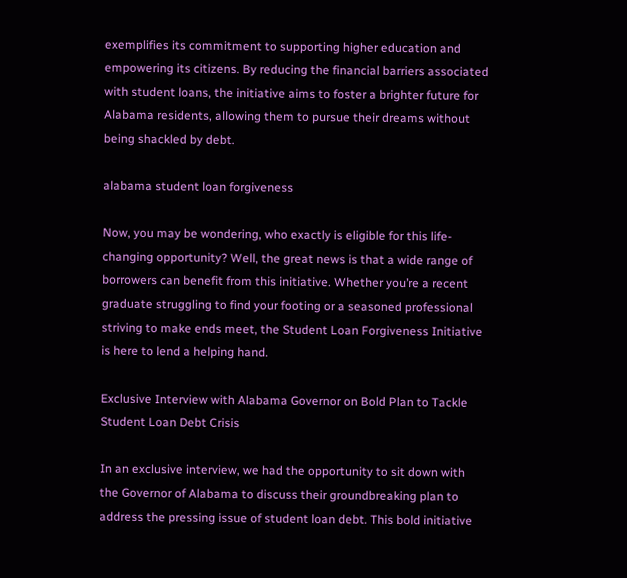exemplifies its commitment to supporting higher education and empowering its citizens. By reducing the financial barriers associated with student loans, the initiative aims to foster a brighter future for Alabama residents, allowing them to pursue their dreams without being shackled by debt.

alabama student loan forgiveness

Now, you may be wondering, who exactly is eligible for this life-changing opportunity? Well, the great news is that a wide range of borrowers can benefit from this initiative. Whether you’re a recent graduate struggling to find your footing or a seasoned professional striving to make ends meet, the Student Loan Forgiveness Initiative is here to lend a helping hand.

Exclusive Interview with Alabama Governor on Bold Plan to Tackle Student Loan Debt Crisis

In an exclusive interview, we had the opportunity to sit down with the Governor of Alabama to discuss their groundbreaking plan to address the pressing issue of student loan debt. This bold initiative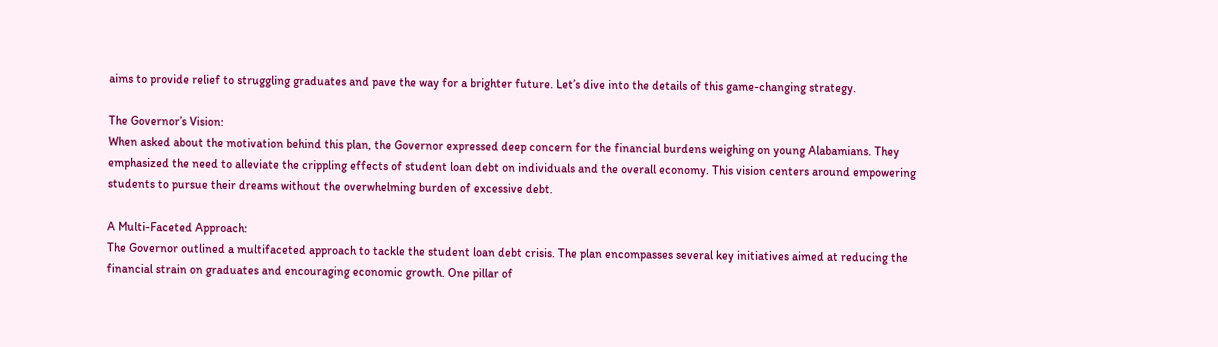aims to provide relief to struggling graduates and pave the way for a brighter future. Let’s dive into the details of this game-changing strategy.

The Governor’s Vision:
When asked about the motivation behind this plan, the Governor expressed deep concern for the financial burdens weighing on young Alabamians. They emphasized the need to alleviate the crippling effects of student loan debt on individuals and the overall economy. This vision centers around empowering students to pursue their dreams without the overwhelming burden of excessive debt.

A Multi-Faceted Approach:
The Governor outlined a multifaceted approach to tackle the student loan debt crisis. The plan encompasses several key initiatives aimed at reducing the financial strain on graduates and encouraging economic growth. One pillar of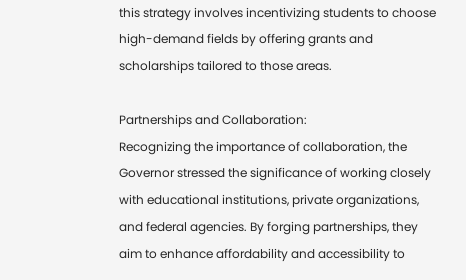this strategy involves incentivizing students to choose high-demand fields by offering grants and scholarships tailored to those areas.

Partnerships and Collaboration:
Recognizing the importance of collaboration, the Governor stressed the significance of working closely with educational institutions, private organizations, and federal agencies. By forging partnerships, they aim to enhance affordability and accessibility to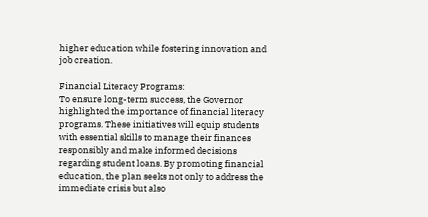higher education while fostering innovation and job creation.

Financial Literacy Programs:
To ensure long-term success, the Governor highlighted the importance of financial literacy programs. These initiatives will equip students with essential skills to manage their finances responsibly and make informed decisions regarding student loans. By promoting financial education, the plan seeks not only to address the immediate crisis but also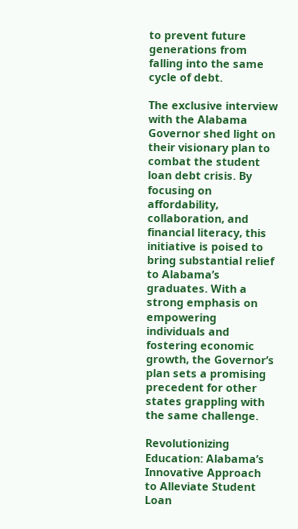to prevent future generations from falling into the same cycle of debt.

The exclusive interview with the Alabama Governor shed light on their visionary plan to combat the student loan debt crisis. By focusing on affordability, collaboration, and financial literacy, this initiative is poised to bring substantial relief to Alabama’s graduates. With a strong emphasis on empowering individuals and fostering economic growth, the Governor’s plan sets a promising precedent for other states grappling with the same challenge.

Revolutionizing Education: Alabama’s Innovative Approach to Alleviate Student Loan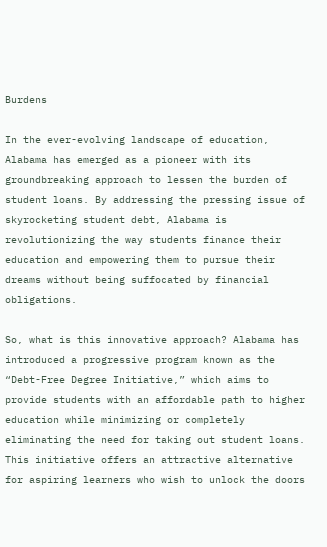Burdens

In the ever-evolving landscape of education, Alabama has emerged as a pioneer with its groundbreaking approach to lessen the burden of student loans. By addressing the pressing issue of skyrocketing student debt, Alabama is revolutionizing the way students finance their education and empowering them to pursue their dreams without being suffocated by financial obligations.

So, what is this innovative approach? Alabama has introduced a progressive program known as the “Debt-Free Degree Initiative,” which aims to provide students with an affordable path to higher education while minimizing or completely eliminating the need for taking out student loans. This initiative offers an attractive alternative for aspiring learners who wish to unlock the doors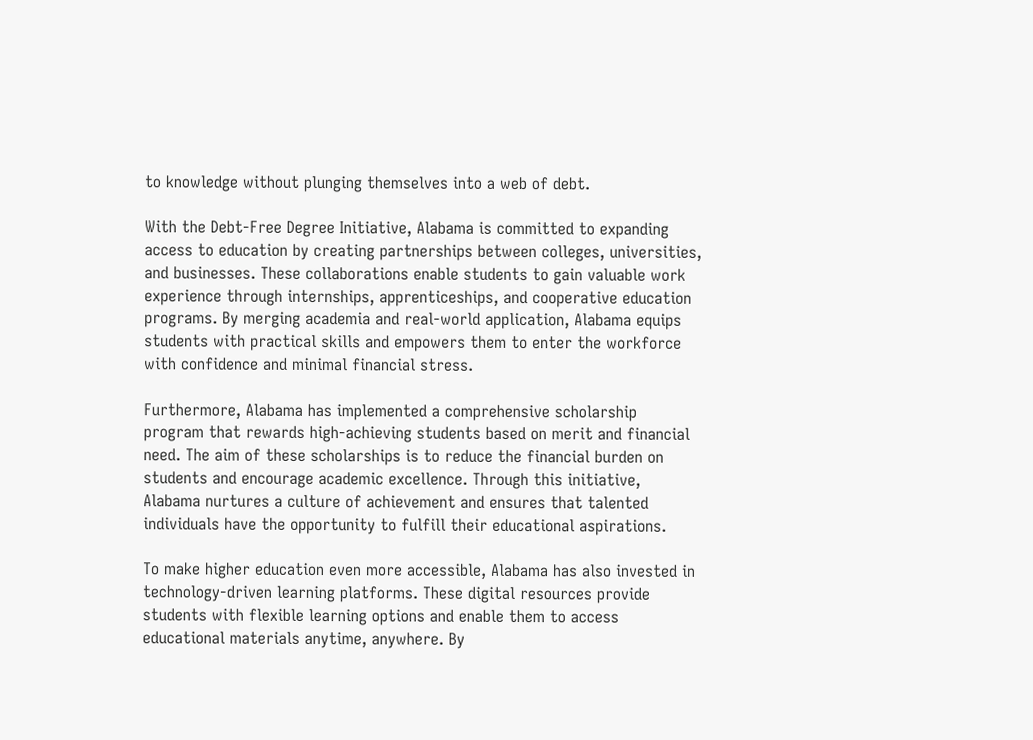to knowledge without plunging themselves into a web of debt.

With the Debt-Free Degree Initiative, Alabama is committed to expanding access to education by creating partnerships between colleges, universities, and businesses. These collaborations enable students to gain valuable work experience through internships, apprenticeships, and cooperative education programs. By merging academia and real-world application, Alabama equips students with practical skills and empowers them to enter the workforce with confidence and minimal financial stress.

Furthermore, Alabama has implemented a comprehensive scholarship program that rewards high-achieving students based on merit and financial need. The aim of these scholarships is to reduce the financial burden on students and encourage academic excellence. Through this initiative, Alabama nurtures a culture of achievement and ensures that talented individuals have the opportunity to fulfill their educational aspirations.

To make higher education even more accessible, Alabama has also invested in technology-driven learning platforms. These digital resources provide students with flexible learning options and enable them to access educational materials anytime, anywhere. By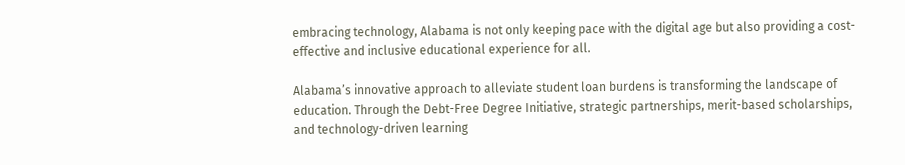embracing technology, Alabama is not only keeping pace with the digital age but also providing a cost-effective and inclusive educational experience for all.

Alabama’s innovative approach to alleviate student loan burdens is transforming the landscape of education. Through the Debt-Free Degree Initiative, strategic partnerships, merit-based scholarships, and technology-driven learning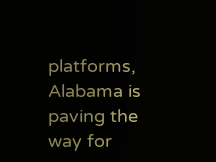platforms, Alabama is paving the way for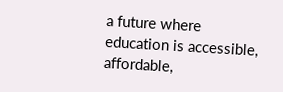a future where education is accessible, affordable,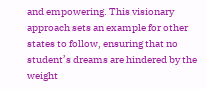and empowering. This visionary approach sets an example for other states to follow, ensuring that no student’s dreams are hindered by the weight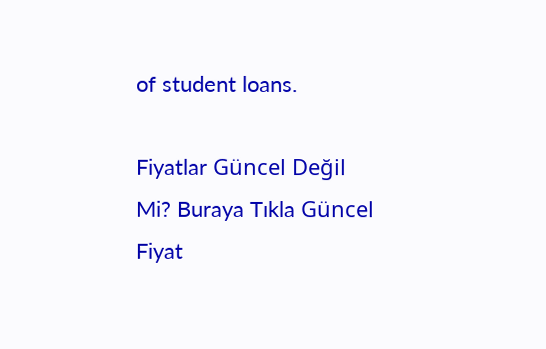of student loans.

Fiyatlar Güncel Değil Mi? Buraya Tıkla Güncel Fiyat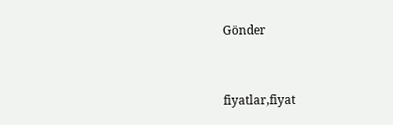Gönder


fiyatlar,fiyat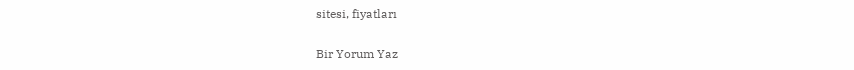sitesi, fiyatları

Bir Yorum Yaz